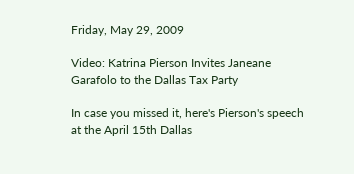Friday, May 29, 2009

Video: Katrina Pierson Invites Janeane Garafolo to the Dallas Tax Party

In case you missed it, here's Pierson's speech at the April 15th Dallas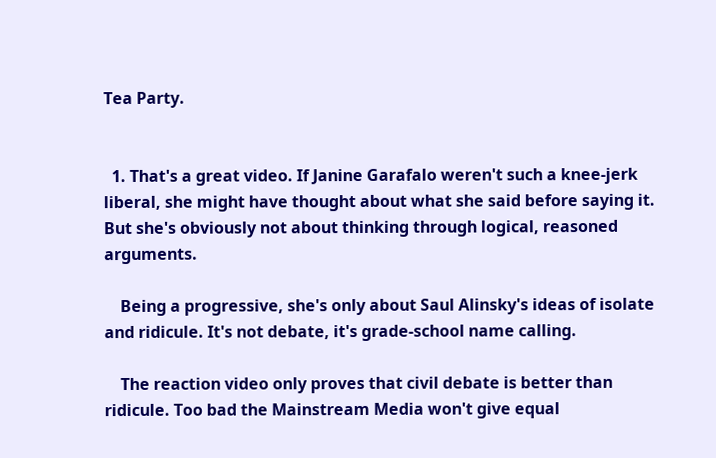Tea Party.


  1. That's a great video. If Janine Garafalo weren't such a knee-jerk liberal, she might have thought about what she said before saying it. But she's obviously not about thinking through logical, reasoned arguments.

    Being a progressive, she's only about Saul Alinsky's ideas of isolate and ridicule. It's not debate, it's grade-school name calling.

    The reaction video only proves that civil debate is better than ridicule. Too bad the Mainstream Media won't give equal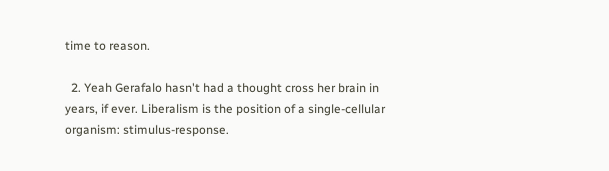time to reason.

  2. Yeah Gerafalo hasn't had a thought cross her brain in years, if ever. Liberalism is the position of a single-cellular organism: stimulus-response.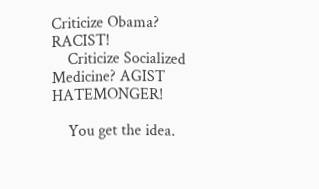Criticize Obama? RACIST!
    Criticize Socialized Medicine? AGIST HATEMONGER!

    You get the idea.